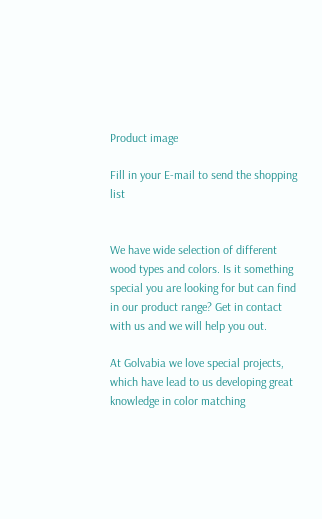Product image

Fill in your E-mail to send the shopping list


We have wide selection of different wood types and colors. Is it something special you are looking for but can find in our product range? Get in contact with us and we will help you out.

At Golvabia we love special projects, which have lead to us developing great knowledge in color matching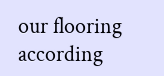our flooring according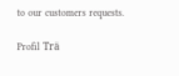to our customers requests.

Profil Trä